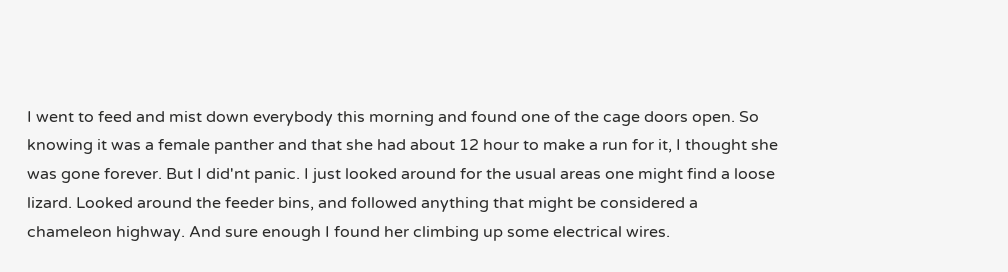I went to feed and mist down everybody this morning and found one of the cage doors open. So knowing it was a female panther and that she had about 12 hour to make a run for it, I thought she was gone forever. But I did'nt panic. I just looked around for the usual areas one might find a loose lizard. Looked around the feeder bins, and followed anything that might be considered a chameleon highway. And sure enough I found her climbing up some electrical wires.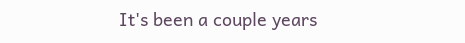It's been a couple years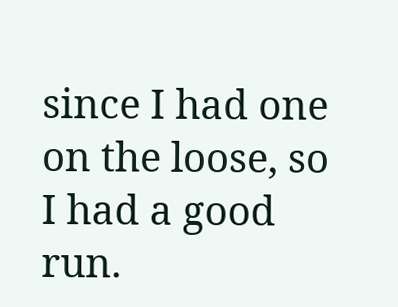since I had one on the loose, so I had a good run.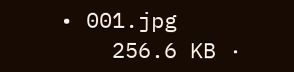• 001.jpg
    256.6 KB ·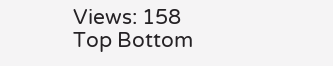Views: 158
Top Bottom